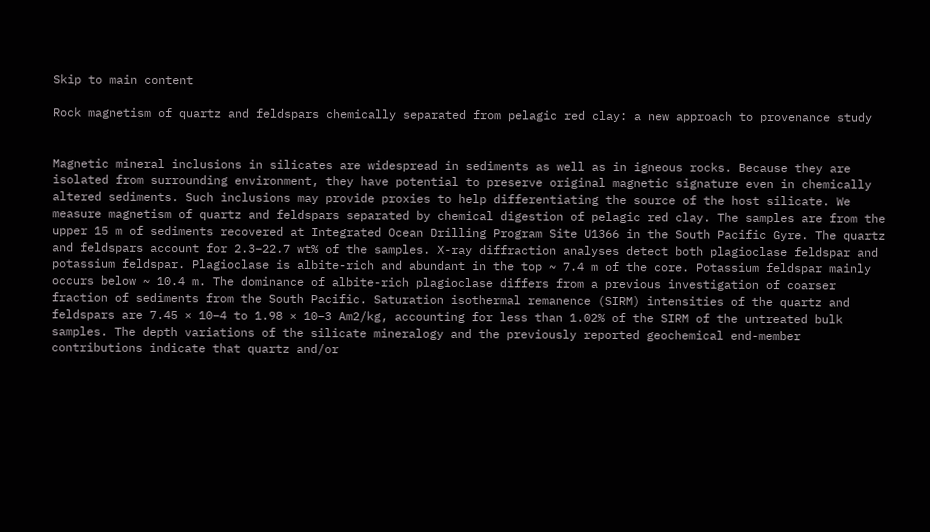Skip to main content

Rock magnetism of quartz and feldspars chemically separated from pelagic red clay: a new approach to provenance study


Magnetic mineral inclusions in silicates are widespread in sediments as well as in igneous rocks. Because they are isolated from surrounding environment, they have potential to preserve original magnetic signature even in chemically altered sediments. Such inclusions may provide proxies to help differentiating the source of the host silicate. We measure magnetism of quartz and feldspars separated by chemical digestion of pelagic red clay. The samples are from the upper 15 m of sediments recovered at Integrated Ocean Drilling Program Site U1366 in the South Pacific Gyre. The quartz and feldspars account for 2.3–22.7 wt% of the samples. X-ray diffraction analyses detect both plagioclase feldspar and potassium feldspar. Plagioclase is albite-rich and abundant in the top ~ 7.4 m of the core. Potassium feldspar mainly occurs below ~ 10.4 m. The dominance of albite-rich plagioclase differs from a previous investigation of coarser fraction of sediments from the South Pacific. Saturation isothermal remanence (SIRM) intensities of the quartz and feldspars are 7.45 × 10−4 to 1.98 × 10−3 Am2/kg, accounting for less than 1.02% of the SIRM of the untreated bulk samples. The depth variations of the silicate mineralogy and the previously reported geochemical end-member contributions indicate that quartz and/or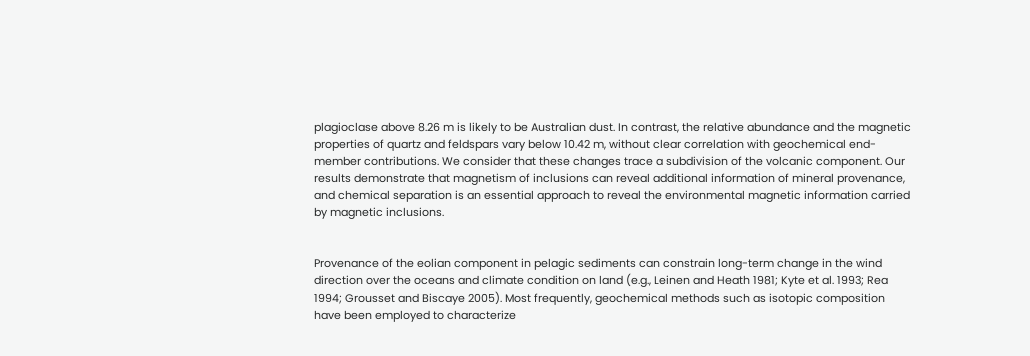plagioclase above 8.26 m is likely to be Australian dust. In contrast, the relative abundance and the magnetic properties of quartz and feldspars vary below 10.42 m, without clear correlation with geochemical end-member contributions. We consider that these changes trace a subdivision of the volcanic component. Our results demonstrate that magnetism of inclusions can reveal additional information of mineral provenance, and chemical separation is an essential approach to reveal the environmental magnetic information carried by magnetic inclusions.


Provenance of the eolian component in pelagic sediments can constrain long-term change in the wind direction over the oceans and climate condition on land (e.g., Leinen and Heath 1981; Kyte et al. 1993; Rea 1994; Grousset and Biscaye 2005). Most frequently, geochemical methods such as isotopic composition have been employed to characterize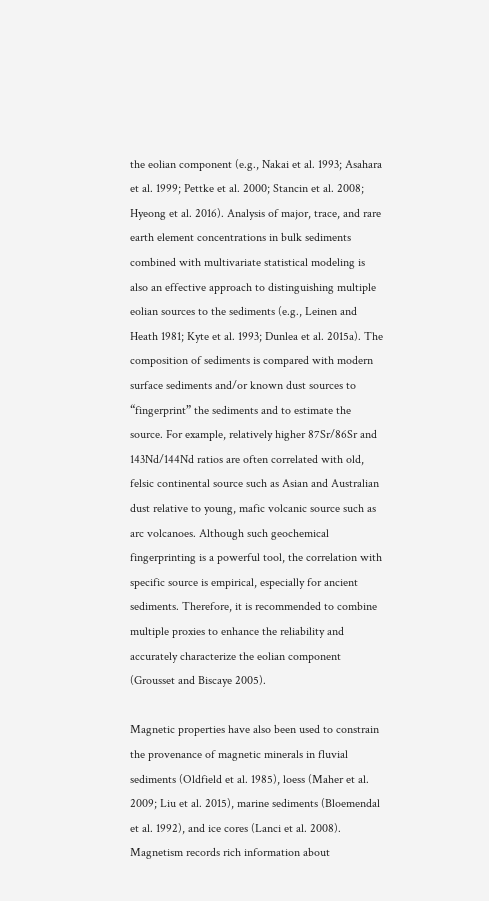the eolian component (e.g., Nakai et al. 1993; Asahara et al. 1999; Pettke et al. 2000; Stancin et al. 2008; Hyeong et al. 2016). Analysis of major, trace, and rare earth element concentrations in bulk sediments combined with multivariate statistical modeling is also an effective approach to distinguishing multiple eolian sources to the sediments (e.g., Leinen and Heath 1981; Kyte et al. 1993; Dunlea et al. 2015a). The composition of sediments is compared with modern surface sediments and/or known dust sources to “fingerprint” the sediments and to estimate the source. For example, relatively higher 87Sr/86Sr and 143Nd/144Nd ratios are often correlated with old, felsic continental source such as Asian and Australian dust relative to young, mafic volcanic source such as arc volcanoes. Although such geochemical fingerprinting is a powerful tool, the correlation with specific source is empirical, especially for ancient sediments. Therefore, it is recommended to combine multiple proxies to enhance the reliability and accurately characterize the eolian component (Grousset and Biscaye 2005).

Magnetic properties have also been used to constrain the provenance of magnetic minerals in fluvial sediments (Oldfield et al. 1985), loess (Maher et al. 2009; Liu et al. 2015), marine sediments (Bloemendal et al. 1992), and ice cores (Lanci et al. 2008). Magnetism records rich information about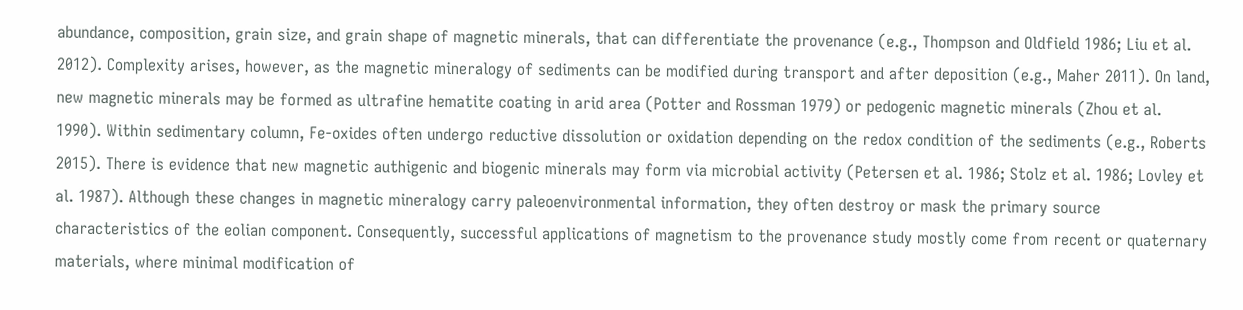abundance, composition, grain size, and grain shape of magnetic minerals, that can differentiate the provenance (e.g., Thompson and Oldfield 1986; Liu et al. 2012). Complexity arises, however, as the magnetic mineralogy of sediments can be modified during transport and after deposition (e.g., Maher 2011). On land, new magnetic minerals may be formed as ultrafine hematite coating in arid area (Potter and Rossman 1979) or pedogenic magnetic minerals (Zhou et al. 1990). Within sedimentary column, Fe-oxides often undergo reductive dissolution or oxidation depending on the redox condition of the sediments (e.g., Roberts 2015). There is evidence that new magnetic authigenic and biogenic minerals may form via microbial activity (Petersen et al. 1986; Stolz et al. 1986; Lovley et al. 1987). Although these changes in magnetic mineralogy carry paleoenvironmental information, they often destroy or mask the primary source characteristics of the eolian component. Consequently, successful applications of magnetism to the provenance study mostly come from recent or quaternary materials, where minimal modification of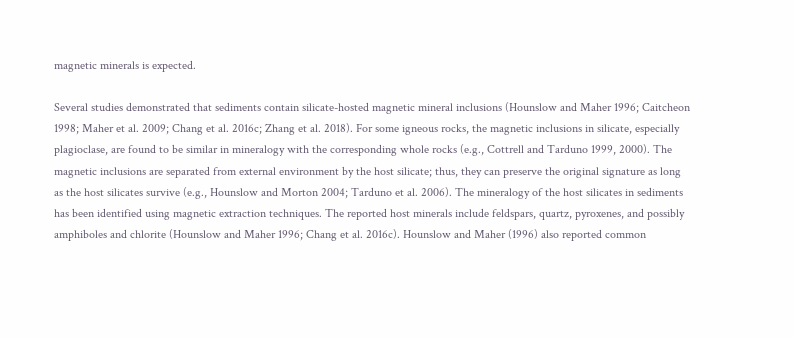magnetic minerals is expected.

Several studies demonstrated that sediments contain silicate-hosted magnetic mineral inclusions (Hounslow and Maher 1996; Caitcheon 1998; Maher et al. 2009; Chang et al. 2016c; Zhang et al. 2018). For some igneous rocks, the magnetic inclusions in silicate, especially plagioclase, are found to be similar in mineralogy with the corresponding whole rocks (e.g., Cottrell and Tarduno 1999, 2000). The magnetic inclusions are separated from external environment by the host silicate; thus, they can preserve the original signature as long as the host silicates survive (e.g., Hounslow and Morton 2004; Tarduno et al. 2006). The mineralogy of the host silicates in sediments has been identified using magnetic extraction techniques. The reported host minerals include feldspars, quartz, pyroxenes, and possibly amphiboles and chlorite (Hounslow and Maher 1996; Chang et al. 2016c). Hounslow and Maher (1996) also reported common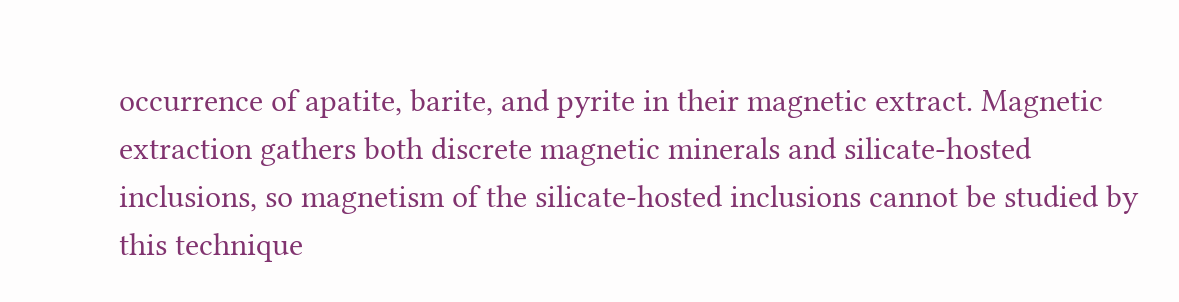occurrence of apatite, barite, and pyrite in their magnetic extract. Magnetic extraction gathers both discrete magnetic minerals and silicate-hosted inclusions, so magnetism of the silicate-hosted inclusions cannot be studied by this technique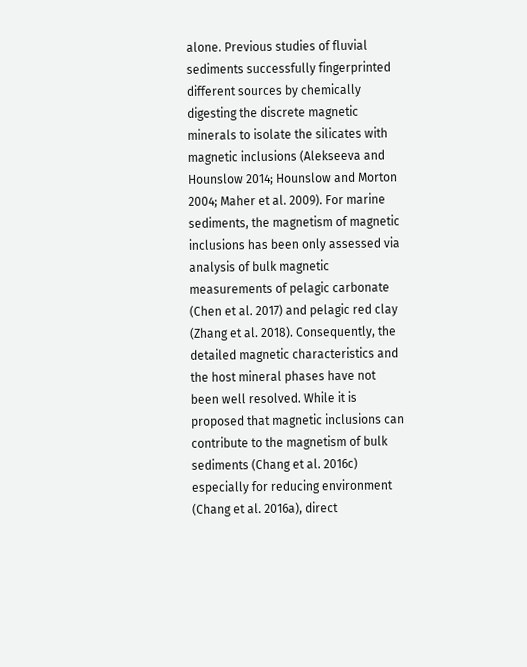alone. Previous studies of fluvial sediments successfully fingerprinted different sources by chemically digesting the discrete magnetic minerals to isolate the silicates with magnetic inclusions (Alekseeva and Hounslow 2014; Hounslow and Morton 2004; Maher et al. 2009). For marine sediments, the magnetism of magnetic inclusions has been only assessed via analysis of bulk magnetic measurements of pelagic carbonate (Chen et al. 2017) and pelagic red clay (Zhang et al. 2018). Consequently, the detailed magnetic characteristics and the host mineral phases have not been well resolved. While it is proposed that magnetic inclusions can contribute to the magnetism of bulk sediments (Chang et al. 2016c) especially for reducing environment (Chang et al. 2016a), direct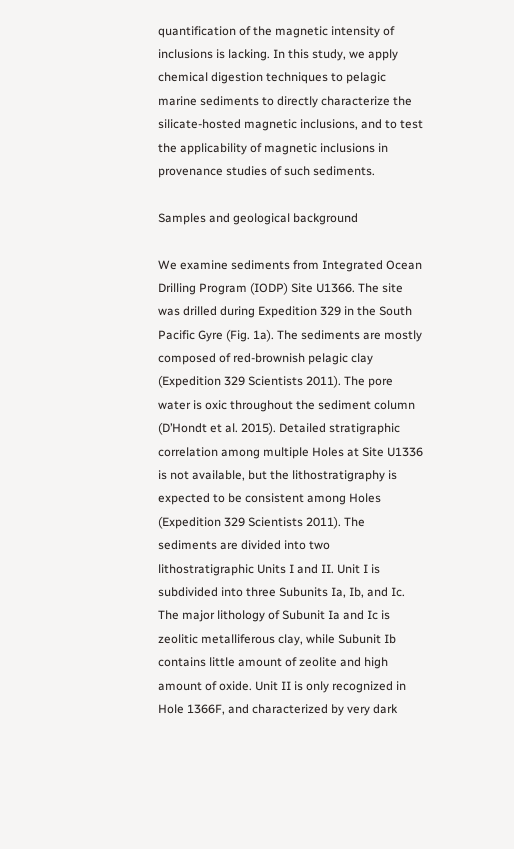quantification of the magnetic intensity of inclusions is lacking. In this study, we apply chemical digestion techniques to pelagic marine sediments to directly characterize the silicate-hosted magnetic inclusions, and to test the applicability of magnetic inclusions in provenance studies of such sediments.

Samples and geological background

We examine sediments from Integrated Ocean Drilling Program (IODP) Site U1366. The site was drilled during Expedition 329 in the South Pacific Gyre (Fig. 1a). The sediments are mostly composed of red-brownish pelagic clay (Expedition 329 Scientists 2011). The pore water is oxic throughout the sediment column (D’Hondt et al. 2015). Detailed stratigraphic correlation among multiple Holes at Site U1336 is not available, but the lithostratigraphy is expected to be consistent among Holes (Expedition 329 Scientists 2011). The sediments are divided into two lithostratigraphic Units I and II. Unit I is subdivided into three Subunits Ia, Ib, and Ic. The major lithology of Subunit Ia and Ic is zeolitic metalliferous clay, while Subunit Ib contains little amount of zeolite and high amount of oxide. Unit II is only recognized in Hole 1366F, and characterized by very dark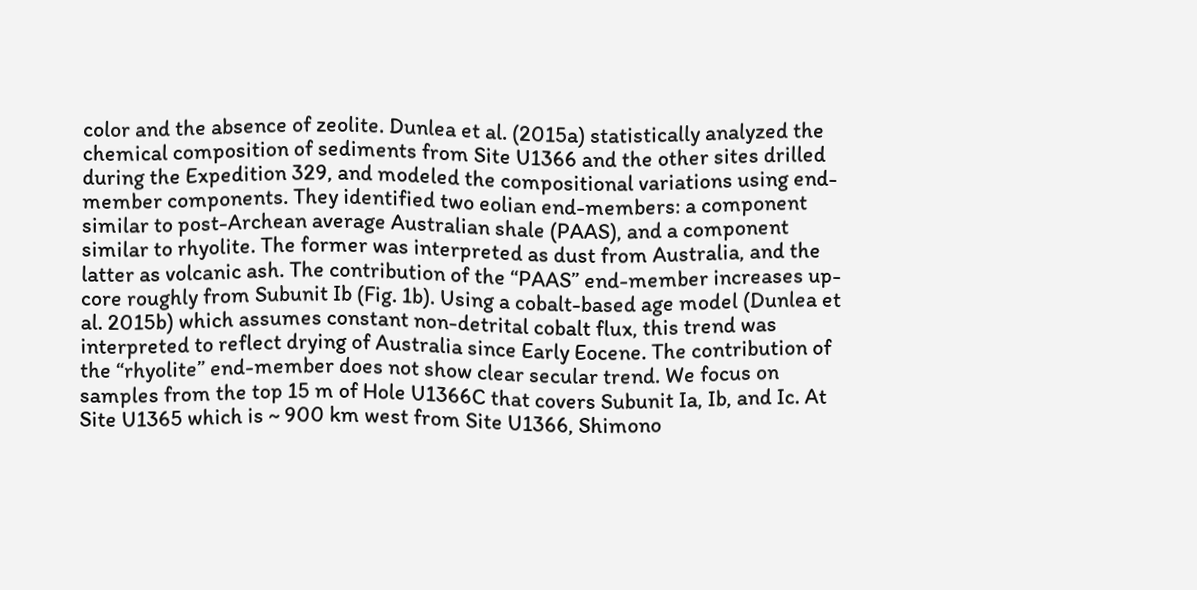color and the absence of zeolite. Dunlea et al. (2015a) statistically analyzed the chemical composition of sediments from Site U1366 and the other sites drilled during the Expedition 329, and modeled the compositional variations using end-member components. They identified two eolian end-members: a component similar to post-Archean average Australian shale (PAAS), and a component similar to rhyolite. The former was interpreted as dust from Australia, and the latter as volcanic ash. The contribution of the “PAAS” end-member increases up-core roughly from Subunit Ib (Fig. 1b). Using a cobalt-based age model (Dunlea et al. 2015b) which assumes constant non-detrital cobalt flux, this trend was interpreted to reflect drying of Australia since Early Eocene. The contribution of the “rhyolite” end-member does not show clear secular trend. We focus on samples from the top 15 m of Hole U1366C that covers Subunit Ia, Ib, and Ic. At Site U1365 which is ~ 900 km west from Site U1366, Shimono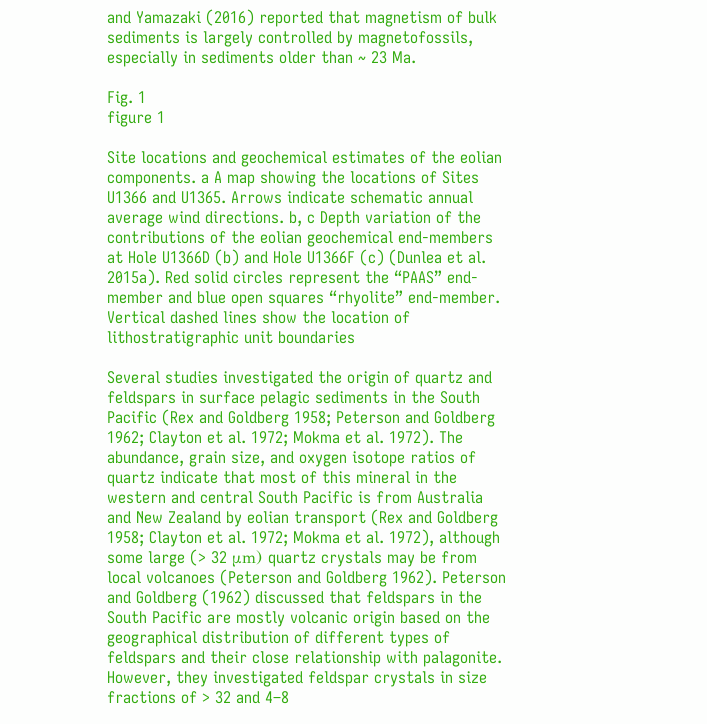and Yamazaki (2016) reported that magnetism of bulk sediments is largely controlled by magnetofossils, especially in sediments older than ~ 23 Ma.

Fig. 1
figure 1

Site locations and geochemical estimates of the eolian components. a A map showing the locations of Sites U1366 and U1365. Arrows indicate schematic annual average wind directions. b, c Depth variation of the contributions of the eolian geochemical end-members at Hole U1366D (b) and Hole U1366F (c) (Dunlea et al. 2015a). Red solid circles represent the “PAAS” end-member and blue open squares “rhyolite” end-member. Vertical dashed lines show the location of lithostratigraphic unit boundaries

Several studies investigated the origin of quartz and feldspars in surface pelagic sediments in the South Pacific (Rex and Goldberg 1958; Peterson and Goldberg 1962; Clayton et al. 1972; Mokma et al. 1972). The abundance, grain size, and oxygen isotope ratios of quartz indicate that most of this mineral in the western and central South Pacific is from Australia and New Zealand by eolian transport (Rex and Goldberg 1958; Clayton et al. 1972; Mokma et al. 1972), although some large (> 32 μm) quartz crystals may be from local volcanoes (Peterson and Goldberg 1962). Peterson and Goldberg (1962) discussed that feldspars in the South Pacific are mostly volcanic origin based on the geographical distribution of different types of feldspars and their close relationship with palagonite. However, they investigated feldspar crystals in size fractions of > 32 and 4–8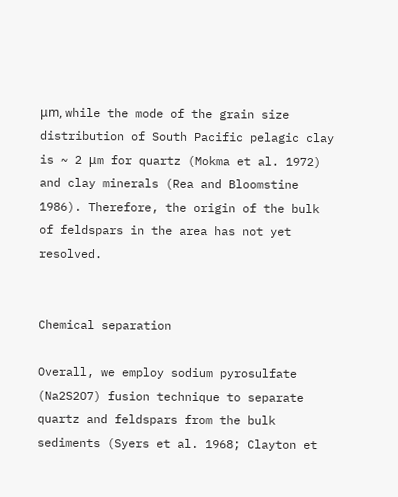μm, while the mode of the grain size distribution of South Pacific pelagic clay is ~ 2 μm for quartz (Mokma et al. 1972) and clay minerals (Rea and Bloomstine 1986). Therefore, the origin of the bulk of feldspars in the area has not yet resolved.


Chemical separation

Overall, we employ sodium pyrosulfate (Na2S2O7) fusion technique to separate quartz and feldspars from the bulk sediments (Syers et al. 1968; Clayton et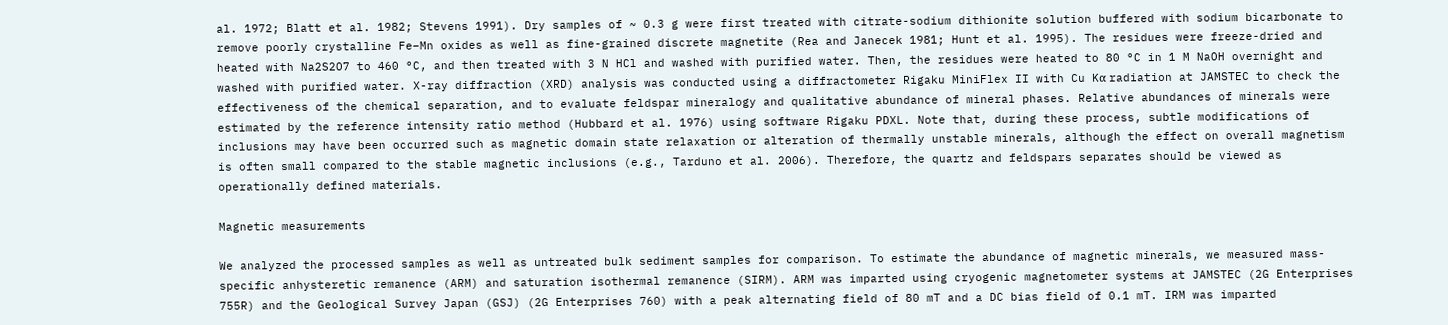al. 1972; Blatt et al. 1982; Stevens 1991). Dry samples of ~ 0.3 g were first treated with citrate-sodium dithionite solution buffered with sodium bicarbonate to remove poorly crystalline Fe–Mn oxides as well as fine-grained discrete magnetite (Rea and Janecek 1981; Hunt et al. 1995). The residues were freeze-dried and heated with Na2S2O7 to 460 °C, and then treated with 3 N HCl and washed with purified water. Then, the residues were heated to 80 °C in 1 M NaOH overnight and washed with purified water. X-ray diffraction (XRD) analysis was conducted using a diffractometer Rigaku MiniFlex II with Cu Kα radiation at JAMSTEC to check the effectiveness of the chemical separation, and to evaluate feldspar mineralogy and qualitative abundance of mineral phases. Relative abundances of minerals were estimated by the reference intensity ratio method (Hubbard et al. 1976) using software Rigaku PDXL. Note that, during these process, subtle modifications of inclusions may have been occurred such as magnetic domain state relaxation or alteration of thermally unstable minerals, although the effect on overall magnetism is often small compared to the stable magnetic inclusions (e.g., Tarduno et al. 2006). Therefore, the quartz and feldspars separates should be viewed as operationally defined materials.

Magnetic measurements

We analyzed the processed samples as well as untreated bulk sediment samples for comparison. To estimate the abundance of magnetic minerals, we measured mass-specific anhysteretic remanence (ARM) and saturation isothermal remanence (SIRM). ARM was imparted using cryogenic magnetometer systems at JAMSTEC (2G Enterprises 755R) and the Geological Survey Japan (GSJ) (2G Enterprises 760) with a peak alternating field of 80 mT and a DC bias field of 0.1 mT. IRM was imparted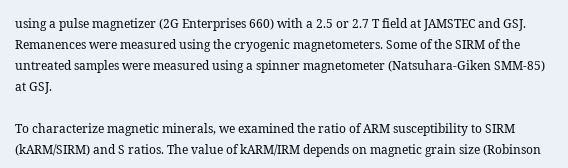using a pulse magnetizer (2G Enterprises 660) with a 2.5 or 2.7 T field at JAMSTEC and GSJ. Remanences were measured using the cryogenic magnetometers. Some of the SIRM of the untreated samples were measured using a spinner magnetometer (Natsuhara-Giken SMM-85) at GSJ.

To characterize magnetic minerals, we examined the ratio of ARM susceptibility to SIRM (kARM/SIRM) and S ratios. The value of kARM/IRM depends on magnetic grain size (Robinson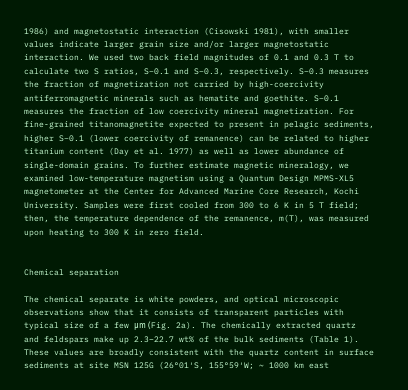1986) and magnetostatic interaction (Cisowski 1981), with smaller values indicate larger grain size and/or larger magnetostatic interaction. We used two back field magnitudes of 0.1 and 0.3 T to calculate two S ratios, S−0.1 and S−0.3, respectively. S−0.3 measures the fraction of magnetization not carried by high-coercivity antiferromagnetic minerals such as hematite and goethite. S−0.1 measures the fraction of low coercivity mineral magnetization. For fine-grained titanomagnetite expected to present in pelagic sediments, higher S−0.1 (lower coercivity of remanence) can be related to higher titanium content (Day et al. 1977) as well as lower abundance of single-domain grains. To further estimate magnetic mineralogy, we examined low-temperature magnetism using a Quantum Design MPMS-XL5 magnetometer at the Center for Advanced Marine Core Research, Kochi University. Samples were first cooled from 300 to 6 K in 5 T field; then, the temperature dependence of the remanence, m(T), was measured upon heating to 300 K in zero field.


Chemical separation

The chemical separate is white powders, and optical microscopic observations show that it consists of transparent particles with typical size of a few μm (Fig. 2a). The chemically extracted quartz and feldspars make up 2.3–22.7 wt% of the bulk sediments (Table 1). These values are broadly consistent with the quartz content in surface sediments at site MSN 125G (26°01′S, 155°59′W; ~ 1000 km east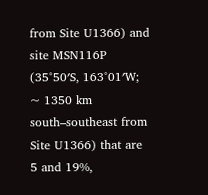from Site U1366) and site MSN116P (35°50′S, 163°01′W; ~ 1350 km south–southeast from Site U1366) that are 5 and 19%,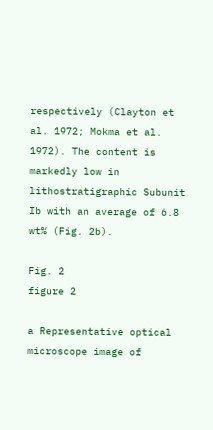respectively (Clayton et al. 1972; Mokma et al. 1972). The content is markedly low in lithostratigraphic Subunit Ib with an average of 6.8 wt% (Fig. 2b).

Fig. 2
figure 2

a Representative optical microscope image of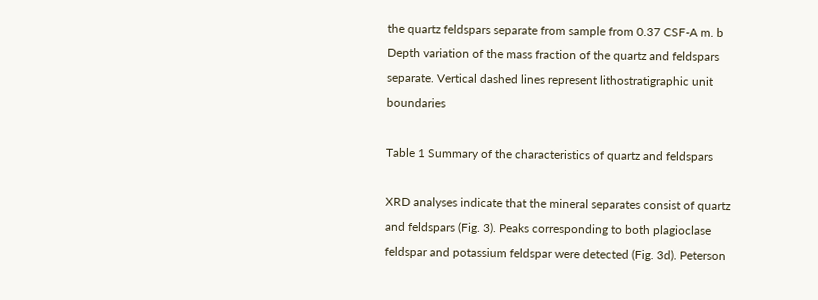the quartz feldspars separate from sample from 0.37 CSF-A m. b Depth variation of the mass fraction of the quartz and feldspars separate. Vertical dashed lines represent lithostratigraphic unit boundaries

Table 1 Summary of the characteristics of quartz and feldspars

XRD analyses indicate that the mineral separates consist of quartz and feldspars (Fig. 3). Peaks corresponding to both plagioclase feldspar and potassium feldspar were detected (Fig. 3d). Peterson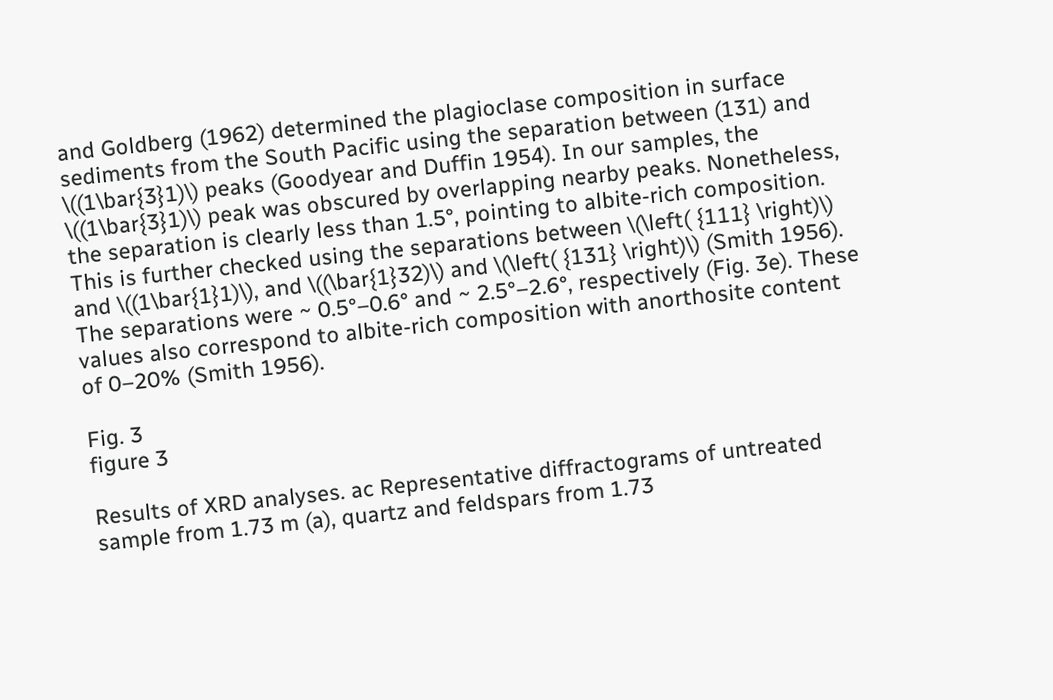and Goldberg (1962) determined the plagioclase composition in surface sediments from the South Pacific using the separation between (131) and \((1\bar{3}1)\) peaks (Goodyear and Duffin 1954). In our samples, the \((1\bar{3}1)\) peak was obscured by overlapping nearby peaks. Nonetheless, the separation is clearly less than 1.5°, pointing to albite-rich composition. This is further checked using the separations between \(\left( {111} \right)\) and \((1\bar{1}1)\), and \((\bar{1}32)\) and \(\left( {131} \right)\) (Smith 1956). The separations were ~ 0.5°–0.6° and ~ 2.5°–2.6°, respectively (Fig. 3e). These values also correspond to albite-rich composition with anorthosite content of 0–20% (Smith 1956).

Fig. 3
figure 3

Results of XRD analyses. ac Representative diffractograms of untreated sample from 1.73 m (a), quartz and feldspars from 1.73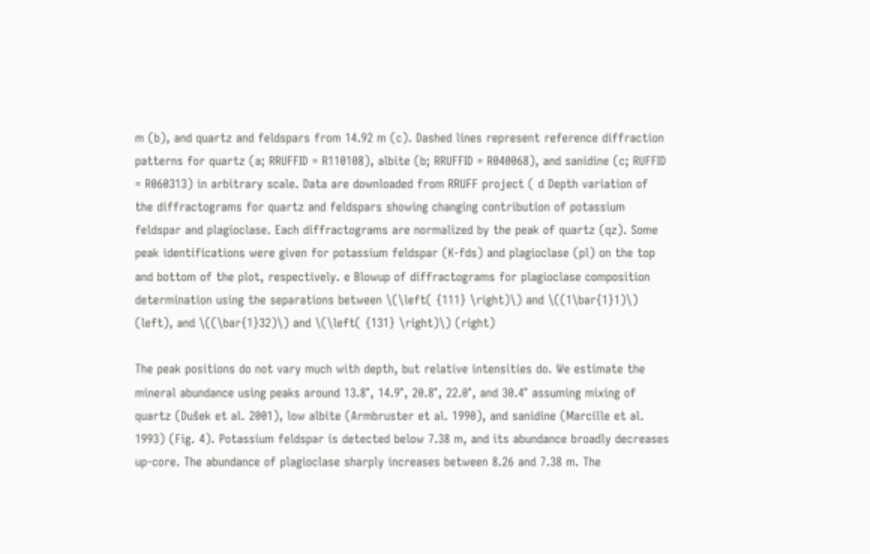m (b), and quartz and feldspars from 14.92 m (c). Dashed lines represent reference diffraction patterns for quartz (a; RRUFFID = R110108), albite (b; RRUFFID = R040068), and sanidine (c; RUFFID = R060313) in arbitrary scale. Data are downloaded from RRUFF project ( d Depth variation of the diffractograms for quartz and feldspars showing changing contribution of potassium feldspar and plagioclase. Each diffractograms are normalized by the peak of quartz (qz). Some peak identifications were given for potassium feldspar (K-fds) and plagioclase (pl) on the top and bottom of the plot, respectively. e Blowup of diffractograms for plagioclase composition determination using the separations between \(\left( {111} \right)\) and \((1\bar{1}1)\) (left), and \((\bar{1}32)\) and \(\left( {131} \right)\) (right)

The peak positions do not vary much with depth, but relative intensities do. We estimate the mineral abundance using peaks around 13.8°, 14.9°, 20.8°, 22.0°, and 30.4° assuming mixing of quartz (Dušek et al. 2001), low albite (Armbruster et al. 1990), and sanidine (Marcille et al. 1993) (Fig. 4). Potassium feldspar is detected below 7.38 m, and its abundance broadly decreases up-core. The abundance of plagioclase sharply increases between 8.26 and 7.38 m. The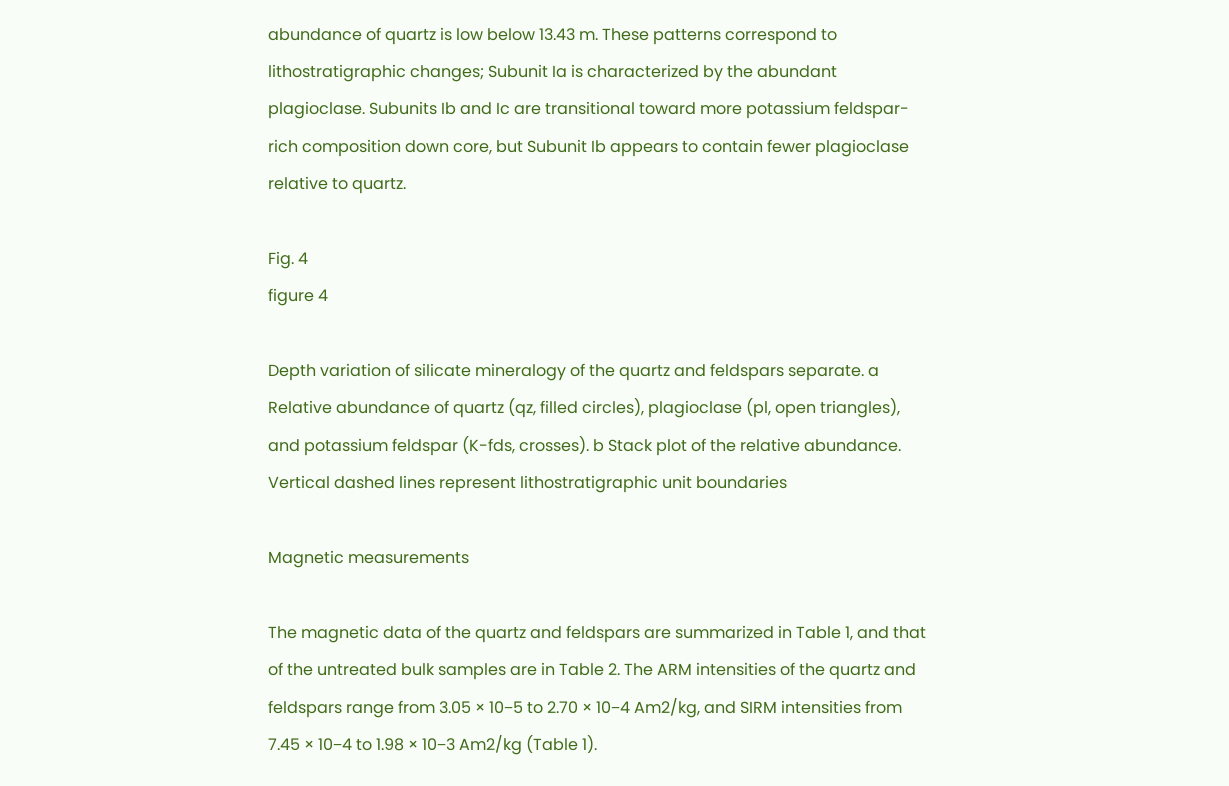abundance of quartz is low below 13.43 m. These patterns correspond to lithostratigraphic changes; Subunit Ia is characterized by the abundant plagioclase. Subunits Ib and Ic are transitional toward more potassium feldspar-rich composition down core, but Subunit Ib appears to contain fewer plagioclase relative to quartz.

Fig. 4
figure 4

Depth variation of silicate mineralogy of the quartz and feldspars separate. a Relative abundance of quartz (qz, filled circles), plagioclase (pl, open triangles), and potassium feldspar (K-fds, crosses). b Stack plot of the relative abundance. Vertical dashed lines represent lithostratigraphic unit boundaries

Magnetic measurements

The magnetic data of the quartz and feldspars are summarized in Table 1, and that of the untreated bulk samples are in Table 2. The ARM intensities of the quartz and feldspars range from 3.05 × 10−5 to 2.70 × 10−4 Am2/kg, and SIRM intensities from 7.45 × 10−4 to 1.98 × 10−3 Am2/kg (Table 1).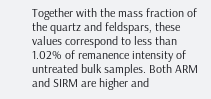Together with the mass fraction of the quartz and feldspars, these values correspond to less than 1.02% of remanence intensity of untreated bulk samples. Both ARM and SIRM are higher and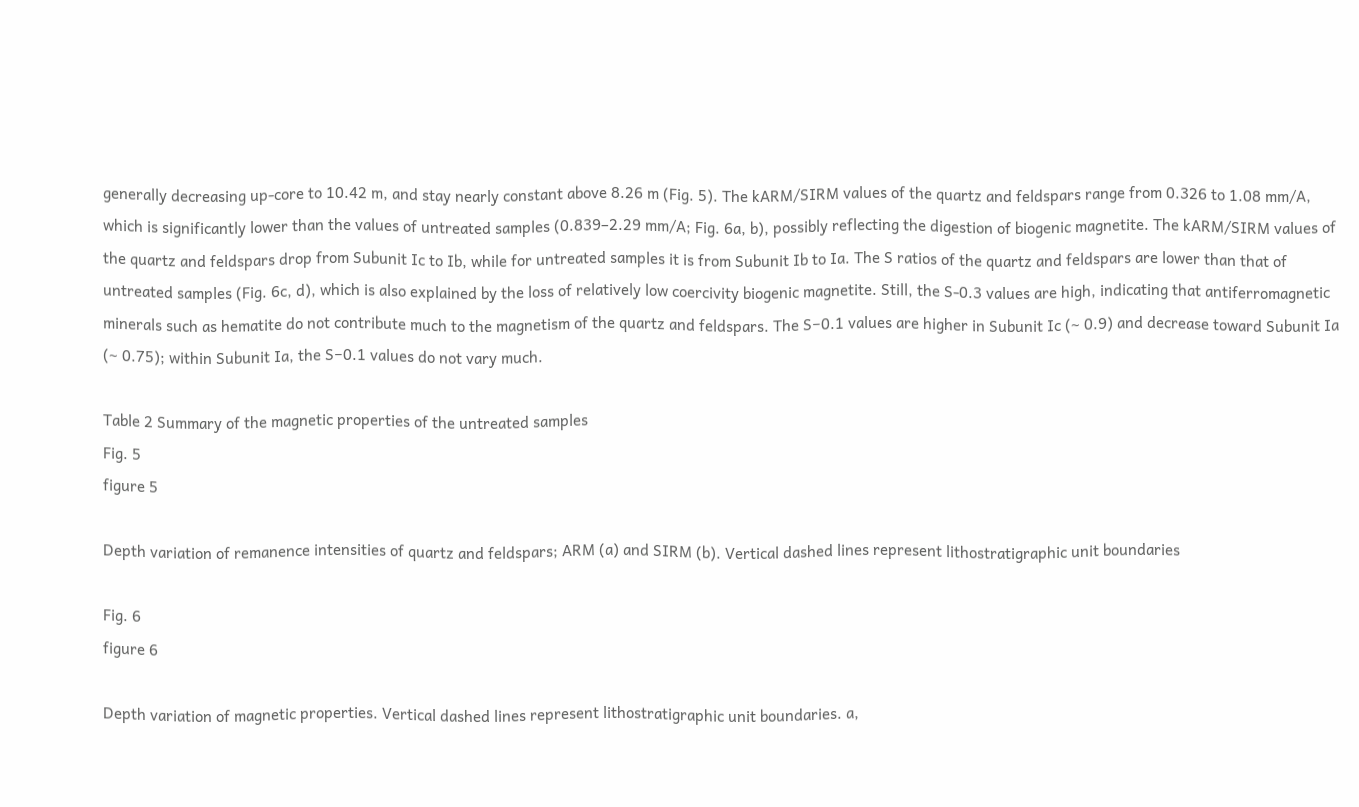generally decreasing up-core to 10.42 m, and stay nearly constant above 8.26 m (Fig. 5). The kARM/SIRM values of the quartz and feldspars range from 0.326 to 1.08 mm/A, which is significantly lower than the values of untreated samples (0.839–2.29 mm/A; Fig. 6a, b), possibly reflecting the digestion of biogenic magnetite. The kARM/SIRM values of the quartz and feldspars drop from Subunit Ic to Ib, while for untreated samples it is from Subunit Ib to Ia. The S ratios of the quartz and feldspars are lower than that of untreated samples (Fig. 6c, d), which is also explained by the loss of relatively low coercivity biogenic magnetite. Still, the S-0.3 values are high, indicating that antiferromagnetic minerals such as hematite do not contribute much to the magnetism of the quartz and feldspars. The S−0.1 values are higher in Subunit Ic (~ 0.9) and decrease toward Subunit Ia (~ 0.75); within Subunit Ia, the S−0.1 values do not vary much.

Table 2 Summary of the magnetic properties of the untreated samples
Fig. 5
figure 5

Depth variation of remanence intensities of quartz and feldspars; ARM (a) and SIRM (b). Vertical dashed lines represent lithostratigraphic unit boundaries

Fig. 6
figure 6

Depth variation of magnetic properties. Vertical dashed lines represent lithostratigraphic unit boundaries. a,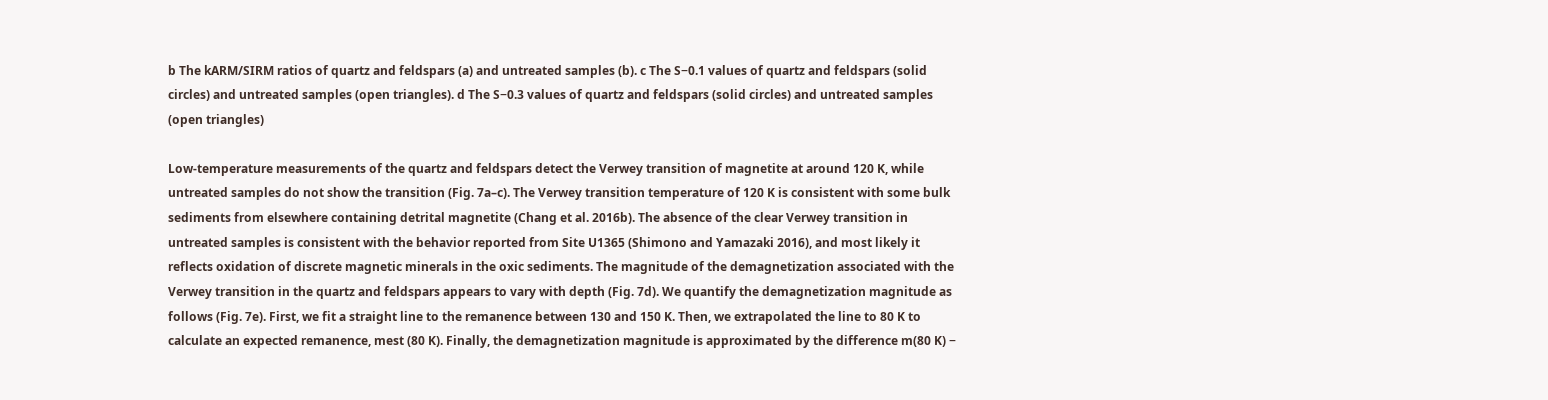b The kARM/SIRM ratios of quartz and feldspars (a) and untreated samples (b). c The S−0.1 values of quartz and feldspars (solid circles) and untreated samples (open triangles). d The S−0.3 values of quartz and feldspars (solid circles) and untreated samples (open triangles)

Low-temperature measurements of the quartz and feldspars detect the Verwey transition of magnetite at around 120 K, while untreated samples do not show the transition (Fig. 7a–c). The Verwey transition temperature of 120 K is consistent with some bulk sediments from elsewhere containing detrital magnetite (Chang et al. 2016b). The absence of the clear Verwey transition in untreated samples is consistent with the behavior reported from Site U1365 (Shimono and Yamazaki 2016), and most likely it reflects oxidation of discrete magnetic minerals in the oxic sediments. The magnitude of the demagnetization associated with the Verwey transition in the quartz and feldspars appears to vary with depth (Fig. 7d). We quantify the demagnetization magnitude as follows (Fig. 7e). First, we fit a straight line to the remanence between 130 and 150 K. Then, we extrapolated the line to 80 K to calculate an expected remanence, mest (80 K). Finally, the demagnetization magnitude is approximated by the difference m(80 K) −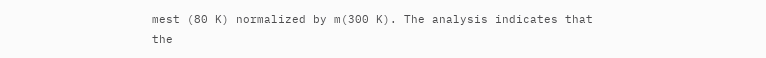mest (80 K) normalized by m(300 K). The analysis indicates that the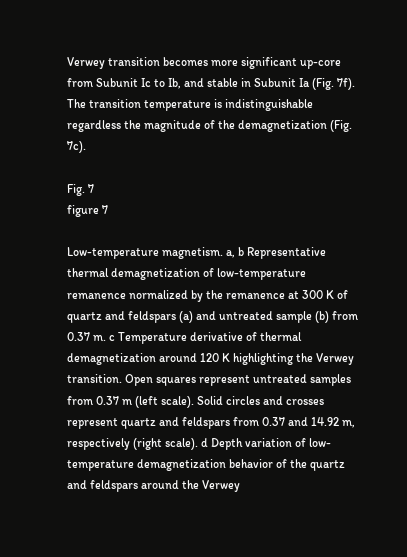Verwey transition becomes more significant up-core from Subunit Ic to Ib, and stable in Subunit Ia (Fig. 7f). The transition temperature is indistinguishable regardless the magnitude of the demagnetization (Fig. 7c).

Fig. 7
figure 7

Low-temperature magnetism. a, b Representative thermal demagnetization of low-temperature remanence normalized by the remanence at 300 K of quartz and feldspars (a) and untreated sample (b) from 0.37 m. c Temperature derivative of thermal demagnetization around 120 K highlighting the Verwey transition. Open squares represent untreated samples from 0.37 m (left scale). Solid circles and crosses represent quartz and feldspars from 0.37 and 14.92 m, respectively (right scale). d Depth variation of low-temperature demagnetization behavior of the quartz and feldspars around the Verwey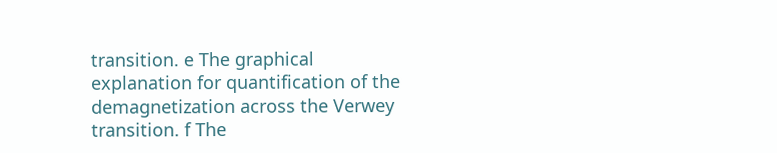transition. e The graphical explanation for quantification of the demagnetization across the Verwey transition. f The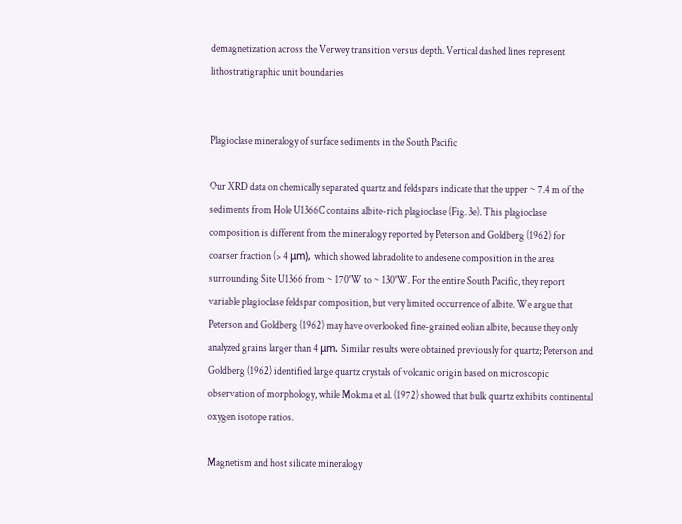demagnetization across the Verwey transition versus depth. Vertical dashed lines represent lithostratigraphic unit boundaries


Plagioclase mineralogy of surface sediments in the South Pacific

Our XRD data on chemically separated quartz and feldspars indicate that the upper ~ 7.4 m of the sediments from Hole U1366C contains albite-rich plagioclase (Fig. 3e). This plagioclase composition is different from the mineralogy reported by Peterson and Goldberg (1962) for coarser fraction (> 4 μm), which showed labradolite to andesene composition in the area surrounding Site U1366 from ~ 170°W to ~ 130°W. For the entire South Pacific, they report variable plagioclase feldspar composition, but very limited occurrence of albite. We argue that Peterson and Goldberg (1962) may have overlooked fine-grained eolian albite, because they only analyzed grains larger than 4 μm. Similar results were obtained previously for quartz; Peterson and Goldberg (1962) identified large quartz crystals of volcanic origin based on microscopic observation of morphology, while Mokma et al. (1972) showed that bulk quartz exhibits continental oxygen isotope ratios.

Magnetism and host silicate mineralogy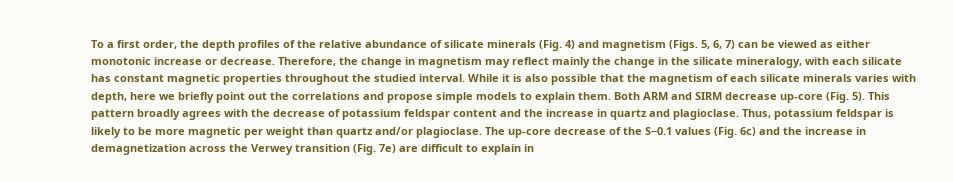To a first order, the depth profiles of the relative abundance of silicate minerals (Fig. 4) and magnetism (Figs. 5, 6, 7) can be viewed as either monotonic increase or decrease. Therefore, the change in magnetism may reflect mainly the change in the silicate mineralogy, with each silicate has constant magnetic properties throughout the studied interval. While it is also possible that the magnetism of each silicate minerals varies with depth, here we briefly point out the correlations and propose simple models to explain them. Both ARM and SIRM decrease up-core (Fig. 5). This pattern broadly agrees with the decrease of potassium feldspar content and the increase in quartz and plagioclase. Thus, potassium feldspar is likely to be more magnetic per weight than quartz and/or plagioclase. The up-core decrease of the S−0.1 values (Fig. 6c) and the increase in demagnetization across the Verwey transition (Fig. 7e) are difficult to explain in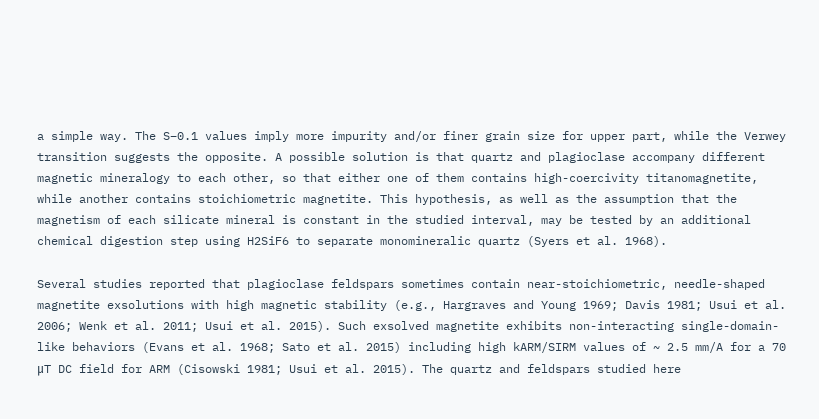a simple way. The S−0.1 values imply more impurity and/or finer grain size for upper part, while the Verwey transition suggests the opposite. A possible solution is that quartz and plagioclase accompany different magnetic mineralogy to each other, so that either one of them contains high-coercivity titanomagnetite, while another contains stoichiometric magnetite. This hypothesis, as well as the assumption that the magnetism of each silicate mineral is constant in the studied interval, may be tested by an additional chemical digestion step using H2SiF6 to separate monomineralic quartz (Syers et al. 1968).

Several studies reported that plagioclase feldspars sometimes contain near-stoichiometric, needle-shaped magnetite exsolutions with high magnetic stability (e.g., Hargraves and Young 1969; Davis 1981; Usui et al. 2006; Wenk et al. 2011; Usui et al. 2015). Such exsolved magnetite exhibits non-interacting single-domain-like behaviors (Evans et al. 1968; Sato et al. 2015) including high kARM/SIRM values of ~ 2.5 mm/A for a 70 μT DC field for ARM (Cisowski 1981; Usui et al. 2015). The quartz and feldspars studied here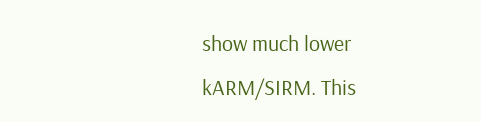show much lower kARM/SIRM. This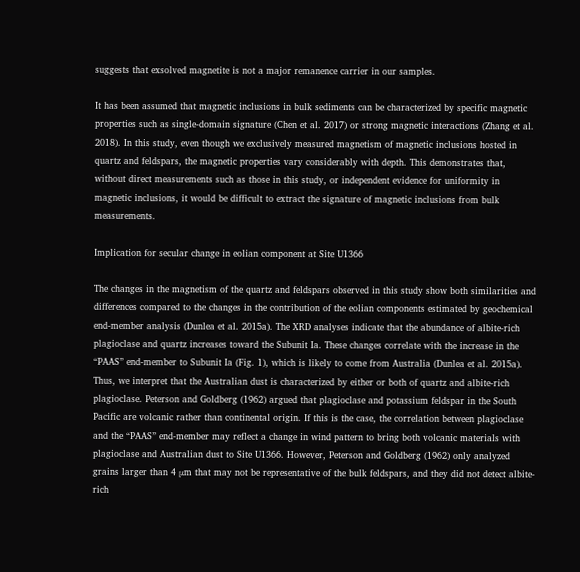suggests that exsolved magnetite is not a major remanence carrier in our samples.

It has been assumed that magnetic inclusions in bulk sediments can be characterized by specific magnetic properties such as single-domain signature (Chen et al. 2017) or strong magnetic interactions (Zhang et al. 2018). In this study, even though we exclusively measured magnetism of magnetic inclusions hosted in quartz and feldspars, the magnetic properties vary considerably with depth. This demonstrates that, without direct measurements such as those in this study, or independent evidence for uniformity in magnetic inclusions, it would be difficult to extract the signature of magnetic inclusions from bulk measurements.

Implication for secular change in eolian component at Site U1366

The changes in the magnetism of the quartz and feldspars observed in this study show both similarities and differences compared to the changes in the contribution of the eolian components estimated by geochemical end-member analysis (Dunlea et al. 2015a). The XRD analyses indicate that the abundance of albite-rich plagioclase and quartz increases toward the Subunit Ia. These changes correlate with the increase in the “PAAS” end-member to Subunit Ia (Fig. 1), which is likely to come from Australia (Dunlea et al. 2015a). Thus, we interpret that the Australian dust is characterized by either or both of quartz and albite-rich plagioclase. Peterson and Goldberg (1962) argued that plagioclase and potassium feldspar in the South Pacific are volcanic rather than continental origin. If this is the case, the correlation between plagioclase and the “PAAS” end-member may reflect a change in wind pattern to bring both volcanic materials with plagioclase and Australian dust to Site U1366. However, Peterson and Goldberg (1962) only analyzed grains larger than 4 μm that may not be representative of the bulk feldspars, and they did not detect albite-rich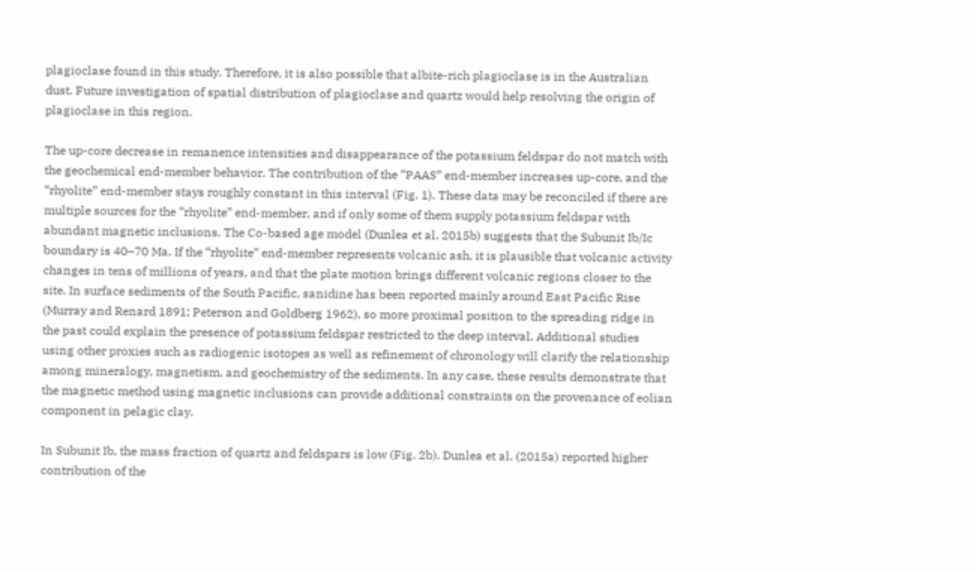plagioclase found in this study. Therefore, it is also possible that albite-rich plagioclase is in the Australian dust. Future investigation of spatial distribution of plagioclase and quartz would help resolving the origin of plagioclase in this region.

The up-core decrease in remanence intensities and disappearance of the potassium feldspar do not match with the geochemical end-member behavior. The contribution of the “PAAS” end-member increases up-core, and the “rhyolite” end-member stays roughly constant in this interval (Fig. 1). These data may be reconciled if there are multiple sources for the “rhyolite” end-member, and if only some of them supply potassium feldspar with abundant magnetic inclusions. The Co-based age model (Dunlea et al. 2015b) suggests that the Subunit Ib/Ic boundary is 40–70 Ma. If the “rhyolite” end-member represents volcanic ash, it is plausible that volcanic activity changes in tens of millions of years, and that the plate motion brings different volcanic regions closer to the site. In surface sediments of the South Pacific, sanidine has been reported mainly around East Pacific Rise (Murray and Renard 1891; Peterson and Goldberg 1962), so more proximal position to the spreading ridge in the past could explain the presence of potassium feldspar restricted to the deep interval. Additional studies using other proxies such as radiogenic isotopes as well as refinement of chronology will clarify the relationship among mineralogy, magnetism, and geochemistry of the sediments. In any case, these results demonstrate that the magnetic method using magnetic inclusions can provide additional constraints on the provenance of eolian component in pelagic clay.

In Subunit Ib, the mass fraction of quartz and feldspars is low (Fig. 2b). Dunlea et al. (2015a) reported higher contribution of the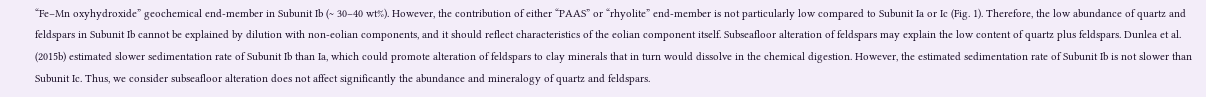“Fe–Mn oxyhydroxide” geochemical end-member in Subunit Ib (~ 30–40 wt%). However, the contribution of either “PAAS” or “rhyolite” end-member is not particularly low compared to Subunit Ia or Ic (Fig. 1). Therefore, the low abundance of quartz and feldspars in Subunit Ib cannot be explained by dilution with non-eolian components, and it should reflect characteristics of the eolian component itself. Subseafloor alteration of feldspars may explain the low content of quartz plus feldspars. Dunlea et al. (2015b) estimated slower sedimentation rate of Subunit Ib than Ia, which could promote alteration of feldspars to clay minerals that in turn would dissolve in the chemical digestion. However, the estimated sedimentation rate of Subunit Ib is not slower than Subunit Ic. Thus, we consider subseafloor alteration does not affect significantly the abundance and mineralogy of quartz and feldspars.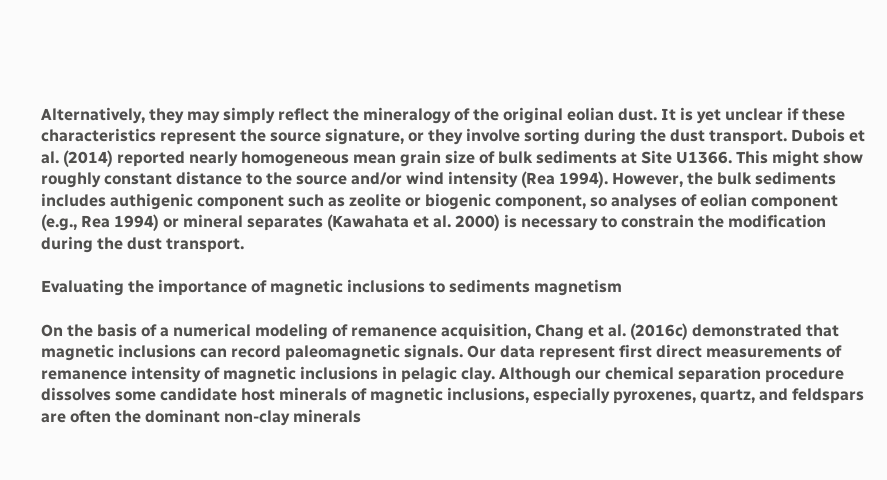Alternatively, they may simply reflect the mineralogy of the original eolian dust. It is yet unclear if these characteristics represent the source signature, or they involve sorting during the dust transport. Dubois et al. (2014) reported nearly homogeneous mean grain size of bulk sediments at Site U1366. This might show roughly constant distance to the source and/or wind intensity (Rea 1994). However, the bulk sediments includes authigenic component such as zeolite or biogenic component, so analyses of eolian component (e.g., Rea 1994) or mineral separates (Kawahata et al. 2000) is necessary to constrain the modification during the dust transport.

Evaluating the importance of magnetic inclusions to sediments magnetism

On the basis of a numerical modeling of remanence acquisition, Chang et al. (2016c) demonstrated that magnetic inclusions can record paleomagnetic signals. Our data represent first direct measurements of remanence intensity of magnetic inclusions in pelagic clay. Although our chemical separation procedure dissolves some candidate host minerals of magnetic inclusions, especially pyroxenes, quartz, and feldspars are often the dominant non-clay minerals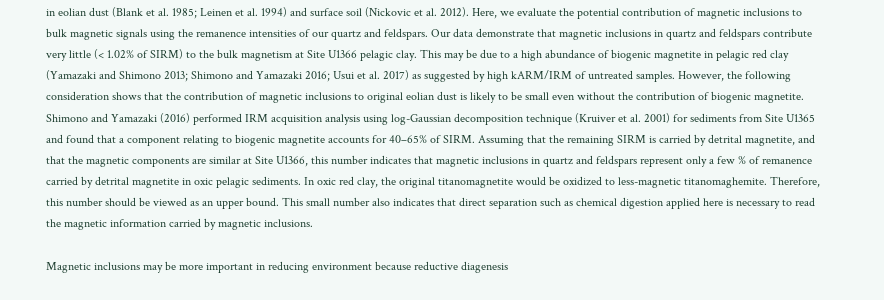in eolian dust (Blank et al. 1985; Leinen et al. 1994) and surface soil (Nickovic et al. 2012). Here, we evaluate the potential contribution of magnetic inclusions to bulk magnetic signals using the remanence intensities of our quartz and feldspars. Our data demonstrate that magnetic inclusions in quartz and feldspars contribute very little (< 1.02% of SIRM) to the bulk magnetism at Site U1366 pelagic clay. This may be due to a high abundance of biogenic magnetite in pelagic red clay (Yamazaki and Shimono 2013; Shimono and Yamazaki 2016; Usui et al. 2017) as suggested by high kARM/IRM of untreated samples. However, the following consideration shows that the contribution of magnetic inclusions to original eolian dust is likely to be small even without the contribution of biogenic magnetite. Shimono and Yamazaki (2016) performed IRM acquisition analysis using log-Gaussian decomposition technique (Kruiver et al. 2001) for sediments from Site U1365 and found that a component relating to biogenic magnetite accounts for 40–65% of SIRM. Assuming that the remaining SIRM is carried by detrital magnetite, and that the magnetic components are similar at Site U1366, this number indicates that magnetic inclusions in quartz and feldspars represent only a few % of remanence carried by detrital magnetite in oxic pelagic sediments. In oxic red clay, the original titanomagnetite would be oxidized to less-magnetic titanomaghemite. Therefore, this number should be viewed as an upper bound. This small number also indicates that direct separation such as chemical digestion applied here is necessary to read the magnetic information carried by magnetic inclusions.

Magnetic inclusions may be more important in reducing environment because reductive diagenesis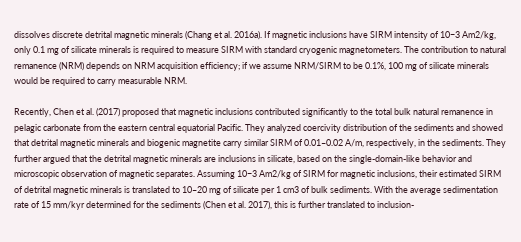dissolves discrete detrital magnetic minerals (Chang et al. 2016a). If magnetic inclusions have SIRM intensity of 10−3 Am2/kg, only 0.1 mg of silicate minerals is required to measure SIRM with standard cryogenic magnetometers. The contribution to natural remanence (NRM) depends on NRM acquisition efficiency; if we assume NRM/SIRM to be 0.1%, 100 mg of silicate minerals would be required to carry measurable NRM.

Recently, Chen et al. (2017) proposed that magnetic inclusions contributed significantly to the total bulk natural remanence in pelagic carbonate from the eastern central equatorial Pacific. They analyzed coercivity distribution of the sediments and showed that detrital magnetic minerals and biogenic magnetite carry similar SIRM of 0.01–0.02 A/m, respectively, in the sediments. They further argued that the detrital magnetic minerals are inclusions in silicate, based on the single-domain-like behavior and microscopic observation of magnetic separates. Assuming 10−3 Am2/kg of SIRM for magnetic inclusions, their estimated SIRM of detrital magnetic minerals is translated to 10–20 mg of silicate per 1 cm3 of bulk sediments. With the average sedimentation rate of 15 mm/kyr determined for the sediments (Chen et al. 2017), this is further translated to inclusion-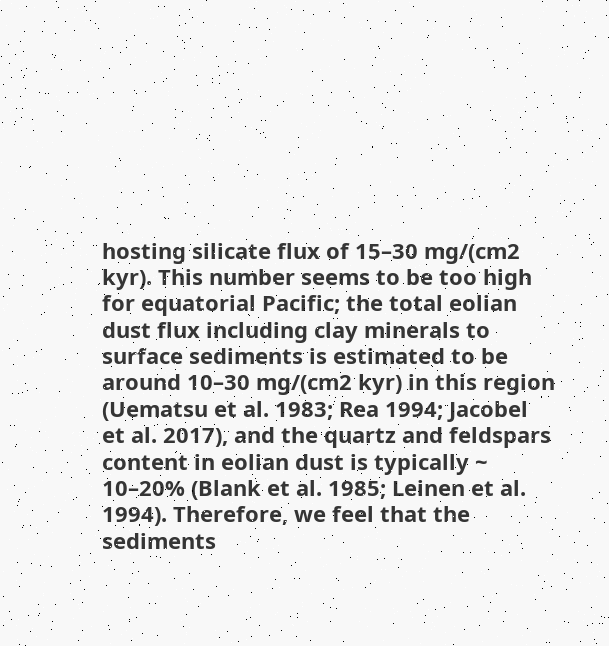hosting silicate flux of 15–30 mg/(cm2 kyr). This number seems to be too high for equatorial Pacific; the total eolian dust flux including clay minerals to surface sediments is estimated to be around 10–30 mg/(cm2 kyr) in this region (Uematsu et al. 1983; Rea 1994; Jacobel et al. 2017), and the quartz and feldspars content in eolian dust is typically ~ 10–20% (Blank et al. 1985; Leinen et al. 1994). Therefore, we feel that the sediments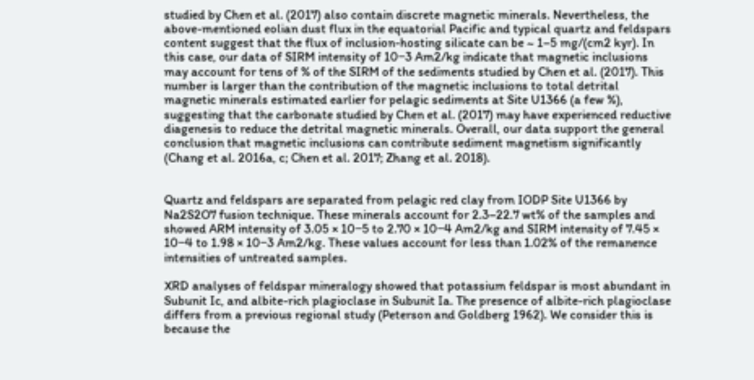studied by Chen et al. (2017) also contain discrete magnetic minerals. Nevertheless, the above-mentioned eolian dust flux in the equatorial Pacific and typical quartz and feldspars content suggest that the flux of inclusion-hosting silicate can be ~ 1–5 mg/(cm2 kyr). In this case, our data of SIRM intensity of 10−3 Am2/kg indicate that magnetic inclusions may account for tens of % of the SIRM of the sediments studied by Chen et al. (2017). This number is larger than the contribution of the magnetic inclusions to total detrital magnetic minerals estimated earlier for pelagic sediments at Site U1366 (a few %), suggesting that the carbonate studied by Chen et al. (2017) may have experienced reductive diagenesis to reduce the detrital magnetic minerals. Overall, our data support the general conclusion that magnetic inclusions can contribute sediment magnetism significantly (Chang et al. 2016a, c; Chen et al. 2017; Zhang et al. 2018).


Quartz and feldspars are separated from pelagic red clay from IODP Site U1366 by Na2S2O7 fusion technique. These minerals account for 2.3–22.7 wt% of the samples and showed ARM intensity of 3.05 × 10−5 to 2.70 × 10−4 Am2/kg and SIRM intensity of 7.45 × 10−4 to 1.98 × 10−3 Am2/kg. These values account for less than 1.02% of the remanence intensities of untreated samples.

XRD analyses of feldspar mineralogy showed that potassium feldspar is most abundant in Subunit Ic, and albite-rich plagioclase in Subunit Ia. The presence of albite-rich plagioclase differs from a previous regional study (Peterson and Goldberg 1962). We consider this is because the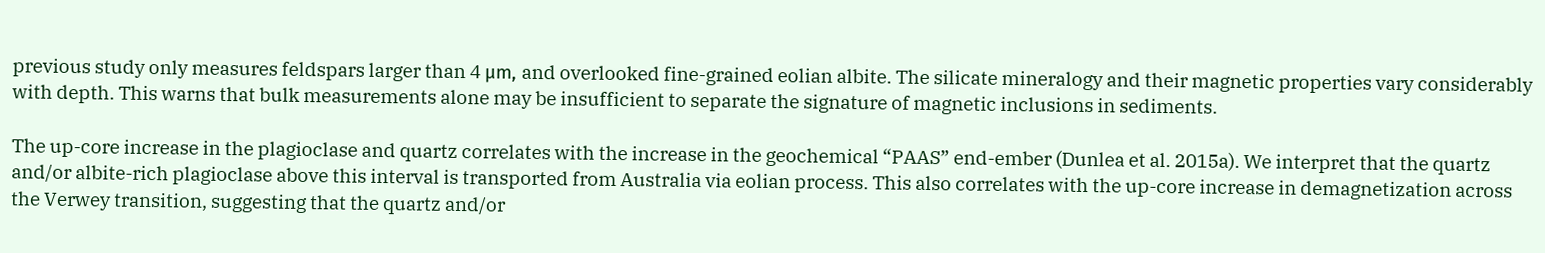previous study only measures feldspars larger than 4 μm, and overlooked fine-grained eolian albite. The silicate mineralogy and their magnetic properties vary considerably with depth. This warns that bulk measurements alone may be insufficient to separate the signature of magnetic inclusions in sediments.

The up-core increase in the plagioclase and quartz correlates with the increase in the geochemical “PAAS” end-ember (Dunlea et al. 2015a). We interpret that the quartz and/or albite-rich plagioclase above this interval is transported from Australia via eolian process. This also correlates with the up-core increase in demagnetization across the Verwey transition, suggesting that the quartz and/or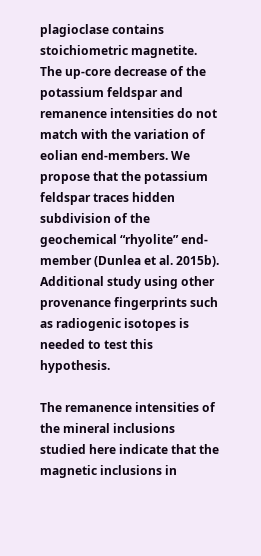plagioclase contains stoichiometric magnetite. The up-core decrease of the potassium feldspar and remanence intensities do not match with the variation of eolian end-members. We propose that the potassium feldspar traces hidden subdivision of the geochemical “rhyolite” end-member (Dunlea et al. 2015b). Additional study using other provenance fingerprints such as radiogenic isotopes is needed to test this hypothesis.

The remanence intensities of the mineral inclusions studied here indicate that the magnetic inclusions in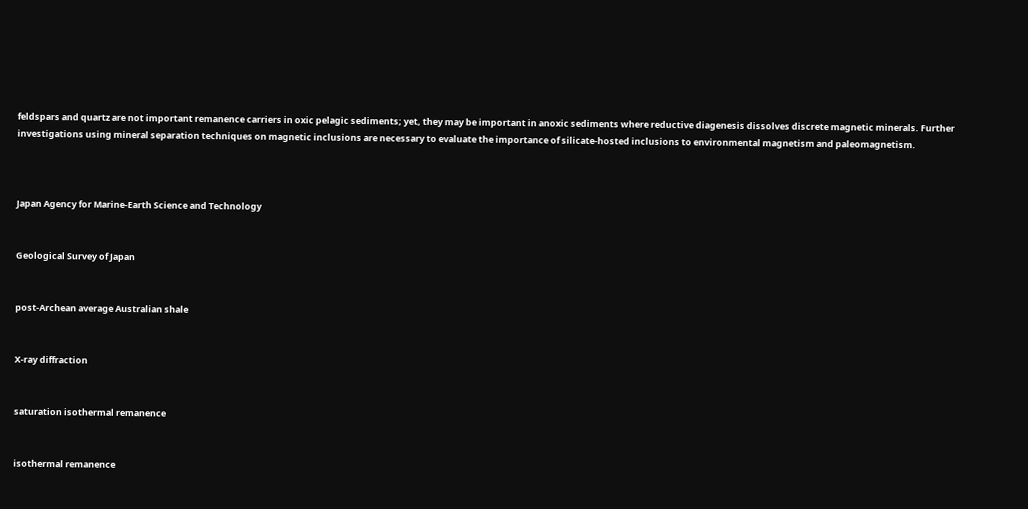feldspars and quartz are not important remanence carriers in oxic pelagic sediments; yet, they may be important in anoxic sediments where reductive diagenesis dissolves discrete magnetic minerals. Further investigations using mineral separation techniques on magnetic inclusions are necessary to evaluate the importance of silicate-hosted inclusions to environmental magnetism and paleomagnetism.



Japan Agency for Marine-Earth Science and Technology


Geological Survey of Japan


post-Archean average Australian shale


X-ray diffraction


saturation isothermal remanence


isothermal remanence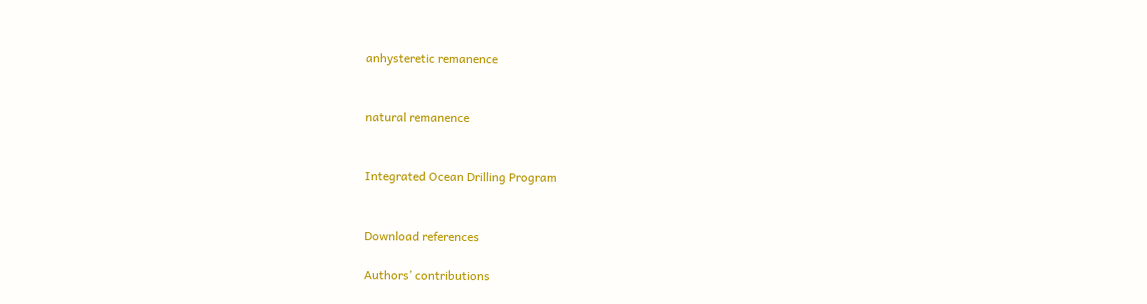anhysteretic remanence


natural remanence


Integrated Ocean Drilling Program


Download references

Authors’ contributions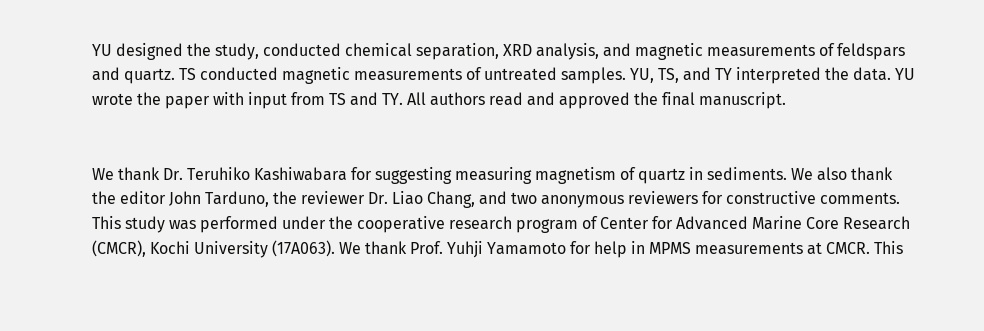YU designed the study, conducted chemical separation, XRD analysis, and magnetic measurements of feldspars and quartz. TS conducted magnetic measurements of untreated samples. YU, TS, and TY interpreted the data. YU wrote the paper with input from TS and TY. All authors read and approved the final manuscript.


We thank Dr. Teruhiko Kashiwabara for suggesting measuring magnetism of quartz in sediments. We also thank the editor John Tarduno, the reviewer Dr. Liao Chang, and two anonymous reviewers for constructive comments. This study was performed under the cooperative research program of Center for Advanced Marine Core Research (CMCR), Kochi University (17A063). We thank Prof. Yuhji Yamamoto for help in MPMS measurements at CMCR. This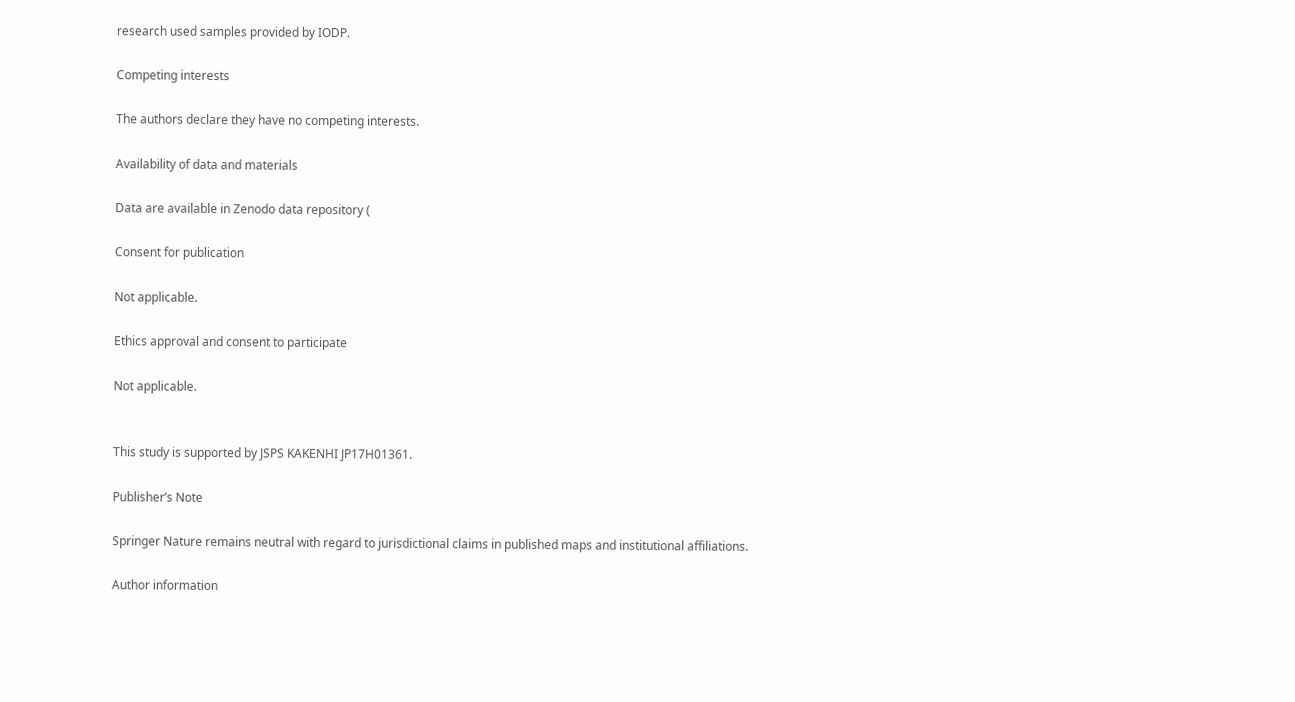research used samples provided by IODP.

Competing interests

The authors declare they have no competing interests.

Availability of data and materials

Data are available in Zenodo data repository (

Consent for publication

Not applicable.

Ethics approval and consent to participate

Not applicable.


This study is supported by JSPS KAKENHI JP17H01361.

Publisher’s Note

Springer Nature remains neutral with regard to jurisdictional claims in published maps and institutional affiliations.

Author information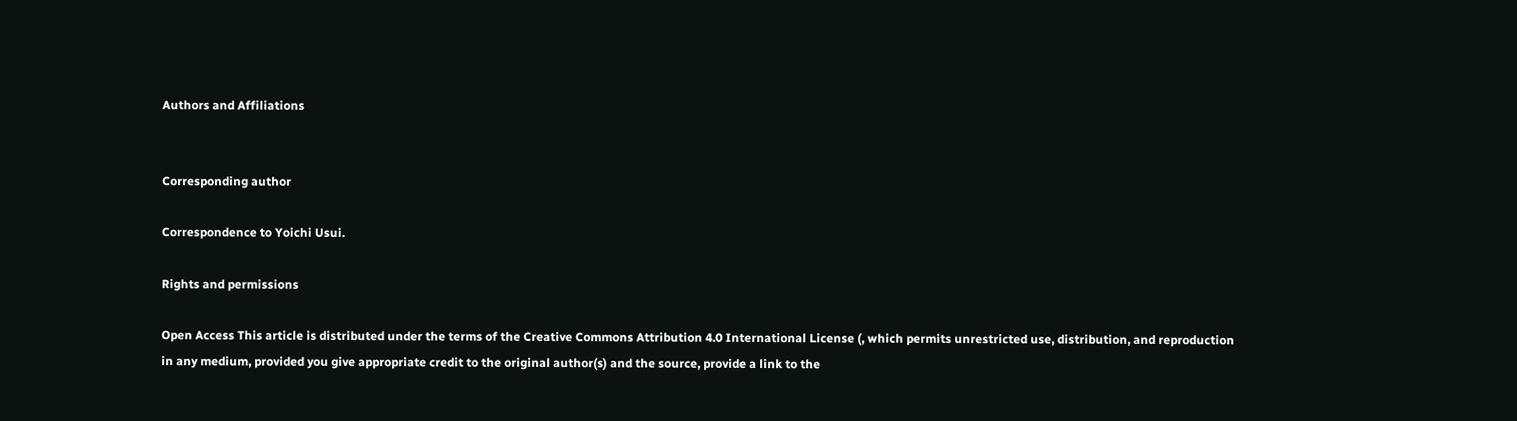Authors and Affiliations


Corresponding author

Correspondence to Yoichi Usui.

Rights and permissions

Open Access This article is distributed under the terms of the Creative Commons Attribution 4.0 International License (, which permits unrestricted use, distribution, and reproduction in any medium, provided you give appropriate credit to the original author(s) and the source, provide a link to the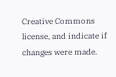Creative Commons license, and indicate if changes were made.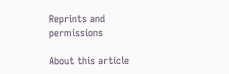Reprints and permissions

About this article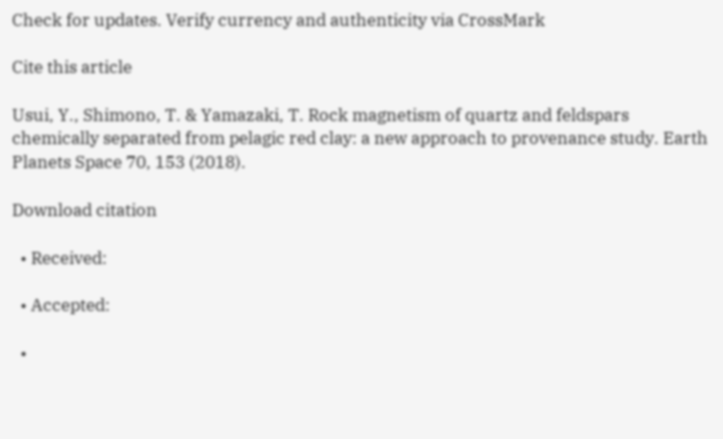Check for updates. Verify currency and authenticity via CrossMark

Cite this article

Usui, Y., Shimono, T. & Yamazaki, T. Rock magnetism of quartz and feldspars chemically separated from pelagic red clay: a new approach to provenance study. Earth Planets Space 70, 153 (2018).

Download citation

  • Received:

  • Accepted:

  •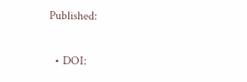Published:

  • DOI: